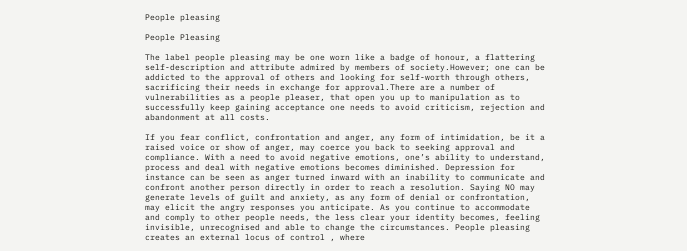People pleasing

People Pleasing

The label people pleasing may be one worn like a badge of honour, a flattering self-description and attribute admired by members of society.However; one can be addicted to the approval of others and looking for self-worth through others, sacrificing their needs in exchange for approval.There are a number of vulnerabilities as a people pleaser, that open you up to manipulation as to successfully keep gaining acceptance one needs to avoid criticism, rejection and abandonment at all costs.

If you fear conflict, confrontation and anger, any form of intimidation, be it a raised voice or show of anger, may coerce you back to seeking approval and compliance. With a need to avoid negative emotions, one’s ability to understand, process and deal with negative emotions becomes diminished. Depression for instance can be seen as anger turned inward with an inability to communicate and confront another person directly in order to reach a resolution. Saying NO may generate levels of guilt and anxiety, as any form of denial or confrontation, may elicit the angry responses you anticipate. As you continue to accommodate and comply to other people needs, the less clear your identity becomes, feeling invisible, unrecognised and able to change the circumstances. People pleasing creates an external locus of control , where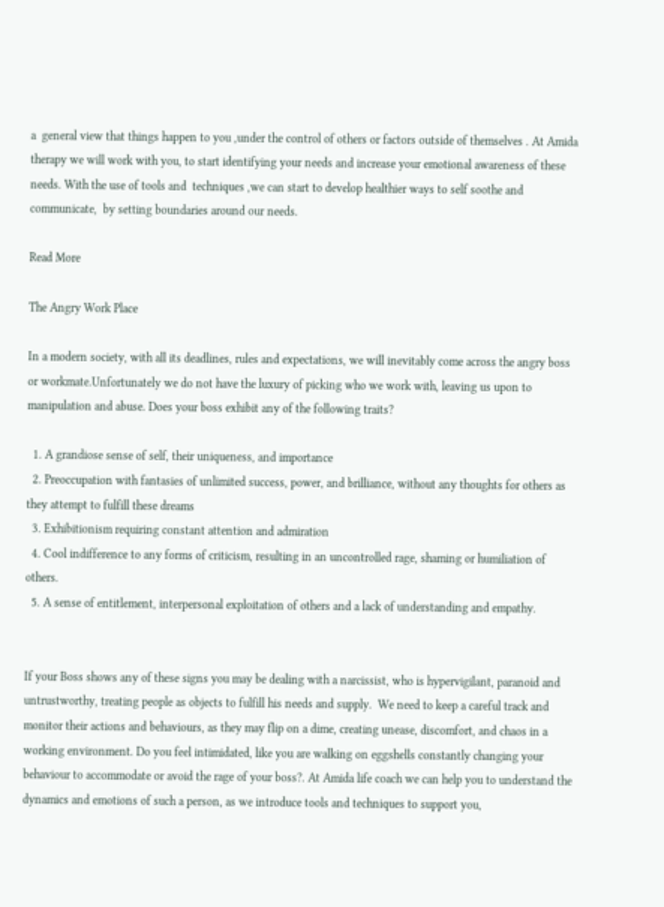a  general view that things happen to you ,under the control of others or factors outside of themselves . At Amida therapy we will work with you, to start identifying your needs and increase your emotional awareness of these needs. With the use of tools and  techniques ,we can start to develop healthier ways to self soothe and communicate,  by setting boundaries around our needs.

Read More

The Angry Work Place

In a modern society, with all its deadlines, rules and expectations, we will inevitably come across the angry boss or workmate.Unfortunately we do not have the luxury of picking who we work with, leaving us upon to manipulation and abuse. Does your boss exhibit any of the following traits?

  1. A grandiose sense of self, their uniqueness, and importance
  2. Preoccupation with fantasies of unlimited success, power, and brilliance, without any thoughts for others as they attempt to fulfill these dreams
  3. Exhibitionism requiring constant attention and admiration
  4. Cool indifference to any forms of criticism, resulting in an uncontrolled rage, shaming or humiliation of others.
  5. A sense of entitlement, interpersonal exploitation of others and a lack of understanding and empathy.


If your Boss shows any of these signs you may be dealing with a narcissist, who is hypervigilant, paranoid and untrustworthy, treating people as objects to fulfill his needs and supply.  We need to keep a careful track and monitor their actions and behaviours, as they may flip on a dime, creating unease, discomfort, and chaos in a working environment. Do you feel intimidated, like you are walking on eggshells constantly changing your behaviour to accommodate or avoid the rage of your boss?. At Amida life coach we can help you to understand the dynamics and emotions of such a person, as we introduce tools and techniques to support you,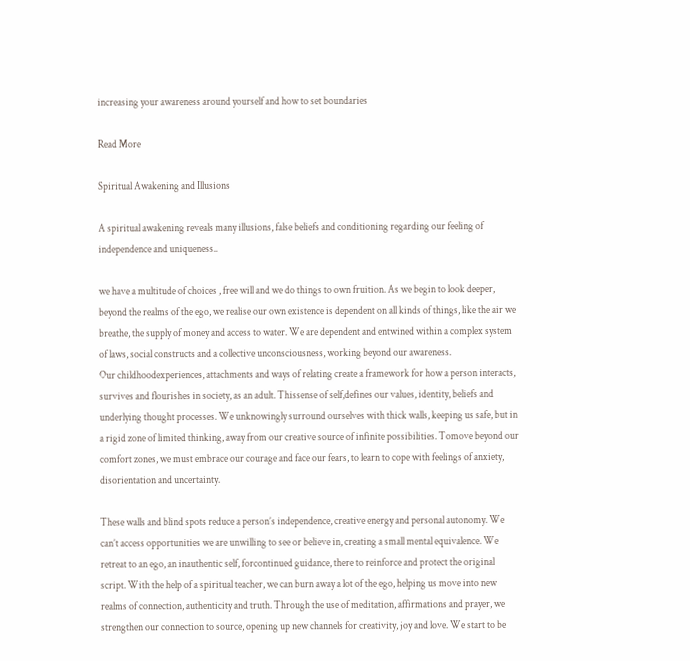increasing your awareness around yourself and how to set boundaries

Read More

Spiritual Awakening and Illusions

A spiritual awakening reveals many illusions, false beliefs and conditioning regarding our feeling of independence and uniqueness..

we have a multitude of choices , free will and we do things to own fruition. As we begin to look deeper, beyond the realms of the ego, we realise our own existence is dependent on all kinds of things, like the air we breathe, the supply of money and access to water. We are dependent and entwined within a complex system of laws, social constructs and a collective unconsciousness, working beyond our awareness.
Our childhoodexperiences, attachments and ways of relating create a framework for how a person interacts, survives and flourishes in society, as an adult. Thissense of self,defines our values, identity, beliefs and underlying thought processes. We unknowingly surround ourselves with thick walls, keeping us safe, but in a rigid zone of limited thinking, away from our creative source of infinite possibilities. Tomove beyond our comfort zones, we must embrace our courage and face our fears, to learn to cope with feelings of anxiety, disorientation and uncertainty.

These walls and blind spots reduce a person’s independence, creative energy and personal autonomy. We can’t access opportunities we are unwilling to see or believe in, creating a small mental equivalence. We retreat to an ego, an inauthentic self, forcontinued guidance, there to reinforce and protect the original script. With the help of a spiritual teacher, we can burn away a lot of the ego, helping us move into new realms of connection, authenticity and truth. Through the use of meditation, affirmations and prayer, we strengthen our connection to source, opening up new channels for creativity, joy and love. We start to be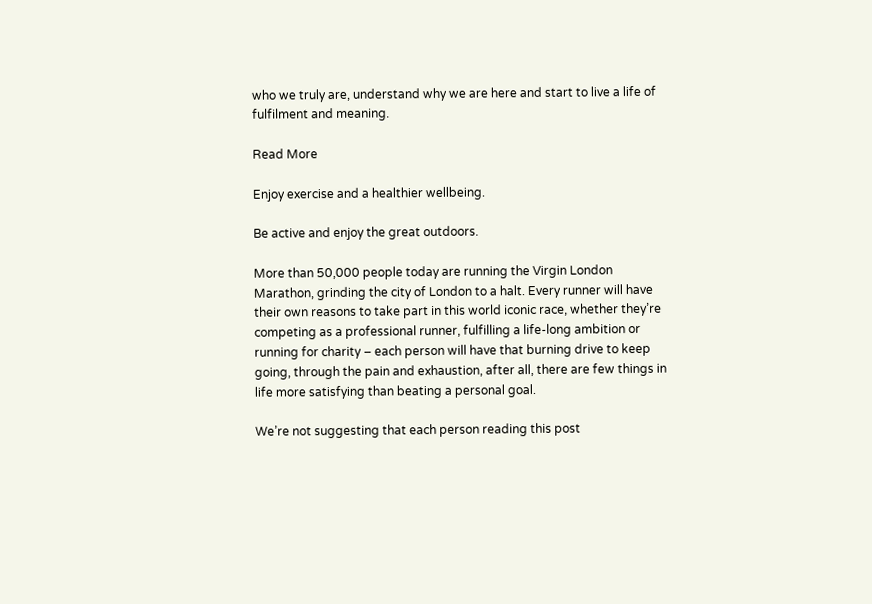who we truly are, understand why we are here and start to live a life of fulfilment and meaning.

Read More

Enjoy exercise and a healthier wellbeing.

Be active and enjoy the great outdoors.

More than 50,000 people today are running the Virgin London Marathon, grinding the city of London to a halt. Every runner will have their own reasons to take part in this world iconic race, whether they’re competing as a professional runner, fulfilling a life-long ambition or running for charity – each person will have that burning drive to keep going, through the pain and exhaustion, after all, there are few things in life more satisfying than beating a personal goal.

We’re not suggesting that each person reading this post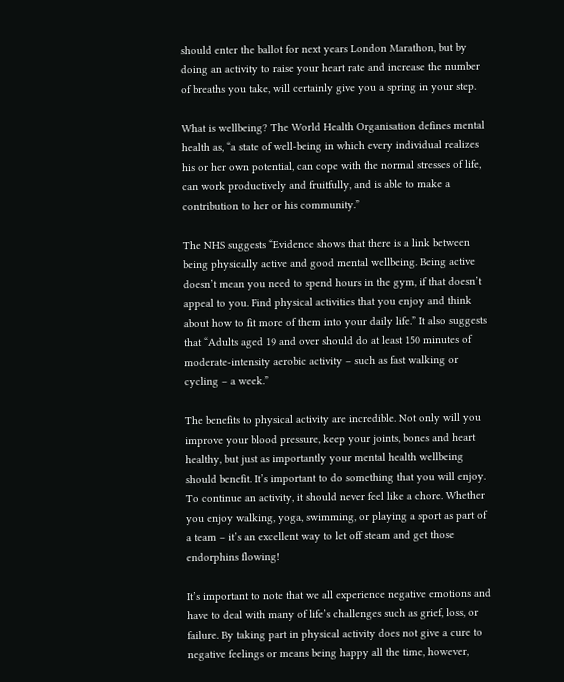should enter the ballot for next years London Marathon, but by doing an activity to raise your heart rate and increase the number of breaths you take, will certainly give you a spring in your step.

What is wellbeing? The World Health Organisation defines mental health as, “a state of well-being in which every individual realizes his or her own potential, can cope with the normal stresses of life, can work productively and fruitfully, and is able to make a contribution to her or his community.”

The NHS suggests “Evidence shows that there is a link between being physically active and good mental wellbeing. Being active doesn’t mean you need to spend hours in the gym, if that doesn’t appeal to you. Find physical activities that you enjoy and think about how to fit more of them into your daily life.” It also suggests that “Adults aged 19 and over should do at least 150 minutes of moderate-intensity aerobic activity – such as fast walking or cycling – a week.”

The benefits to physical activity are incredible. Not only will you improve your blood pressure, keep your joints, bones and heart healthy, but just as importantly your mental health wellbeing should benefit. It’s important to do something that you will enjoy. To continue an activity, it should never feel like a chore. Whether you enjoy walking, yoga, swimming, or playing a sport as part of a team – it’s an excellent way to let off steam and get those endorphins flowing!

It’s important to note that we all experience negative emotions and have to deal with many of life’s challenges such as grief, loss, or failure. By taking part in physical activity does not give a cure to negative feelings or means being happy all the time, however,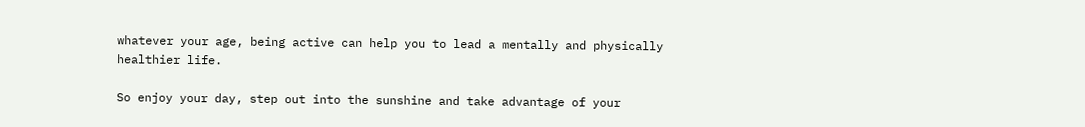whatever your age, being active can help you to lead a mentally and physically healthier life.

So enjoy your day, step out into the sunshine and take advantage of your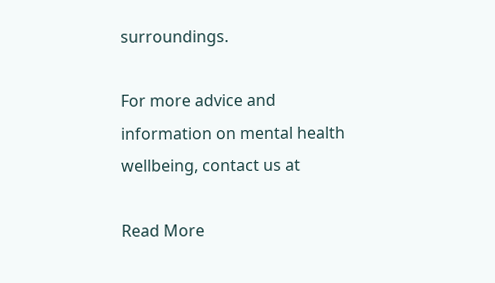surroundings.

For more advice and information on mental health wellbeing, contact us at

Read More